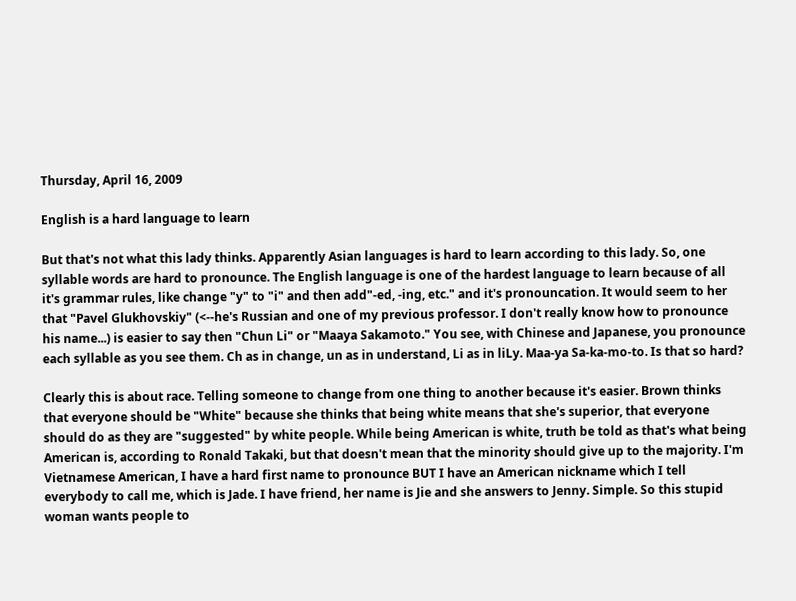Thursday, April 16, 2009

English is a hard language to learn

But that's not what this lady thinks. Apparently Asian languages is hard to learn according to this lady. So, one syllable words are hard to pronounce. The English language is one of the hardest language to learn because of all it's grammar rules, like change "y" to "i" and then add"-ed, -ing, etc." and it's pronouncation. It would seem to her that "Pavel Glukhovskiy" (<--he's Russian and one of my previous professor. I don't really know how to pronounce his name...) is easier to say then "Chun Li" or "Maaya Sakamoto." You see, with Chinese and Japanese, you pronounce each syllable as you see them. Ch as in change, un as in understand, Li as in liLy. Maa-ya Sa-ka-mo-to. Is that so hard?

Clearly this is about race. Telling someone to change from one thing to another because it's easier. Brown thinks that everyone should be "White" because she thinks that being white means that she's superior, that everyone should do as they are "suggested" by white people. While being American is white, truth be told as that's what being American is, according to Ronald Takaki, but that doesn't mean that the minority should give up to the majority. I'm Vietnamese American, I have a hard first name to pronounce BUT I have an American nickname which I tell everybody to call me, which is Jade. I have friend, her name is Jie and she answers to Jenny. Simple. So this stupid woman wants people to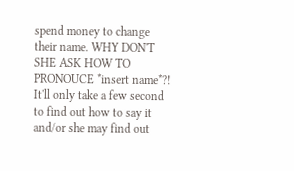spend money to change their name. WHY DON'T SHE ASK HOW TO PRONOUCE *insert name*?! It'll only take a few second to find out how to say it and/or she may find out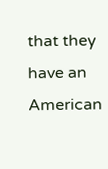that they have an American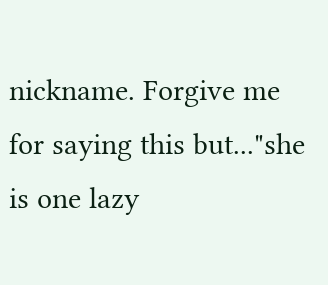nickname. Forgive me for saying this but..."she is one lazy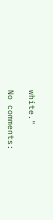white."

No comments: